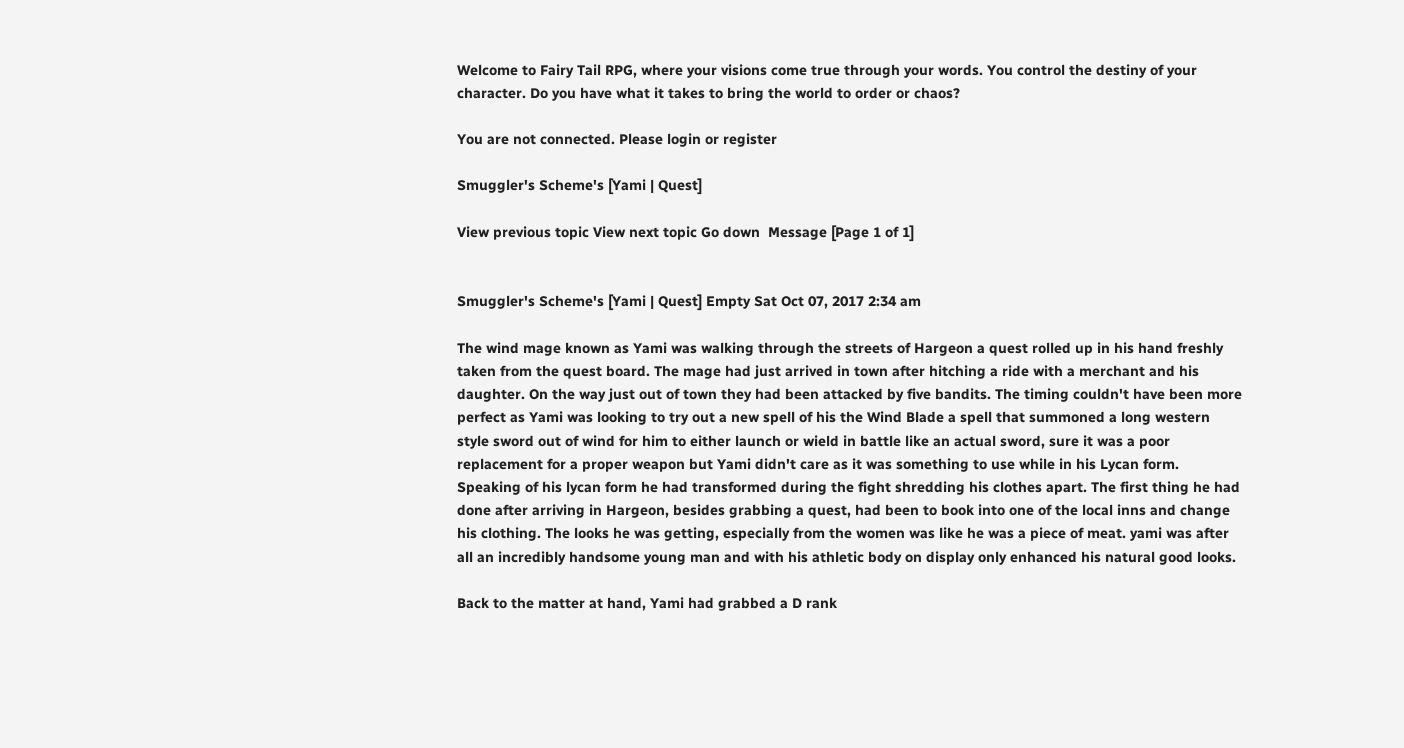Welcome to Fairy Tail RPG, where your visions come true through your words. You control the destiny of your character. Do you have what it takes to bring the world to order or chaos?

You are not connected. Please login or register

Smuggler's Scheme's [Yami | Quest]

View previous topic View next topic Go down  Message [Page 1 of 1]


Smuggler's Scheme's [Yami | Quest] Empty Sat Oct 07, 2017 2:34 am

The wind mage known as Yami was walking through the streets of Hargeon a quest rolled up in his hand freshly taken from the quest board. The mage had just arrived in town after hitching a ride with a merchant and his daughter. On the way just out of town they had been attacked by five bandits. The timing couldn't have been more perfect as Yami was looking to try out a new spell of his the Wind Blade a spell that summoned a long western style sword out of wind for him to either launch or wield in battle like an actual sword, sure it was a poor replacement for a proper weapon but Yami didn't care as it was something to use while in his Lycan form. Speaking of his lycan form he had transformed during the fight shredding his clothes apart. The first thing he had done after arriving in Hargeon, besides grabbing a quest, had been to book into one of the local inns and change his clothing. The looks he was getting, especially from the women was like he was a piece of meat. yami was after all an incredibly handsome young man and with his athletic body on display only enhanced his natural good looks.

Back to the matter at hand, Yami had grabbed a D rank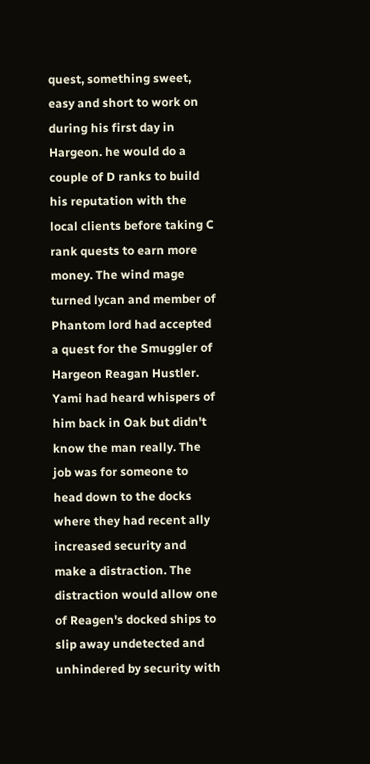quest, something sweet, easy and short to work on during his first day in Hargeon. he would do a couple of D ranks to build his reputation with the local clients before taking C rank quests to earn more money. The wind mage turned lycan and member of Phantom lord had accepted a quest for the Smuggler of Hargeon Reagan Hustler. Yami had heard whispers of him back in Oak but didn't know the man really. The job was for someone to head down to the docks where they had recent ally increased security and make a distraction. The distraction would allow one of Reagen's docked ships to slip away undetected and unhindered by security with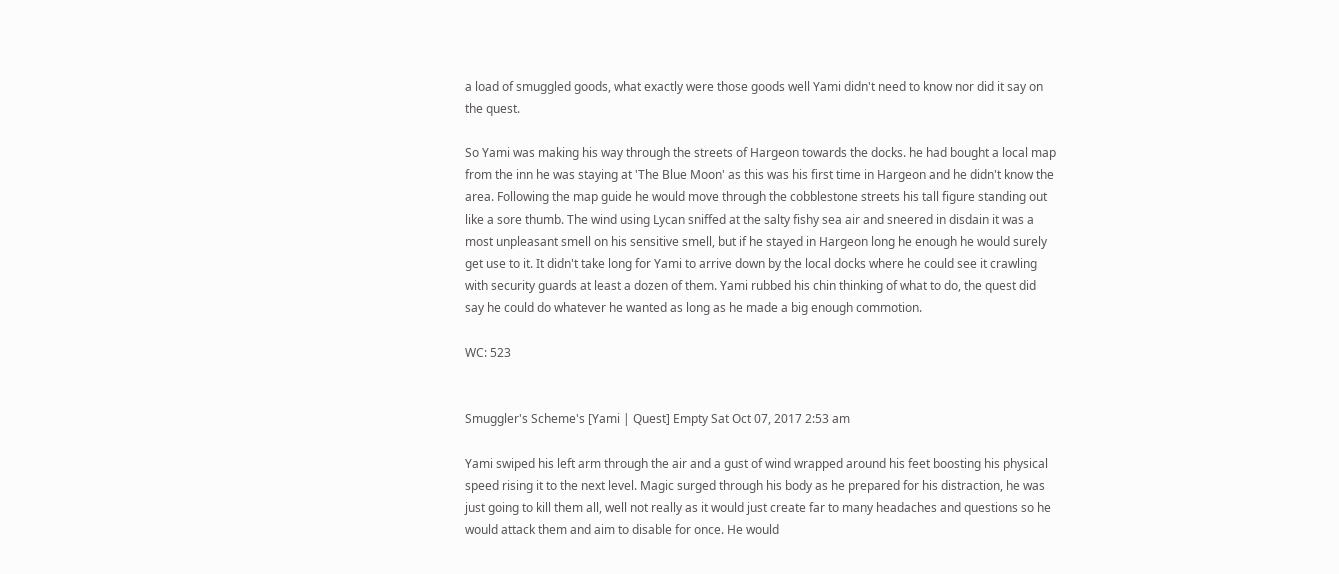a load of smuggled goods, what exactly were those goods well Yami didn't need to know nor did it say on the quest.

So Yami was making his way through the streets of Hargeon towards the docks. he had bought a local map from the inn he was staying at 'The Blue Moon' as this was his first time in Hargeon and he didn't know the area. Following the map guide he would move through the cobblestone streets his tall figure standing out like a sore thumb. The wind using Lycan sniffed at the salty fishy sea air and sneered in disdain it was a most unpleasant smell on his sensitive smell, but if he stayed in Hargeon long he enough he would surely get use to it. It didn't take long for Yami to arrive down by the local docks where he could see it crawling with security guards at least a dozen of them. Yami rubbed his chin thinking of what to do, the quest did say he could do whatever he wanted as long as he made a big enough commotion.

WC: 523


Smuggler's Scheme's [Yami | Quest] Empty Sat Oct 07, 2017 2:53 am

Yami swiped his left arm through the air and a gust of wind wrapped around his feet boosting his physical speed rising it to the next level. Magic surged through his body as he prepared for his distraction, he was just going to kill them all, well not really as it would just create far to many headaches and questions so he would attack them and aim to disable for once. He would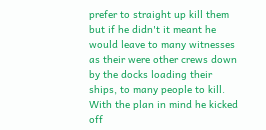prefer to straight up kill them but if he didn't it meant he would leave to many witnesses as their were other crews down by the docks loading their ships, to many people to kill. With the plan in mind he kicked off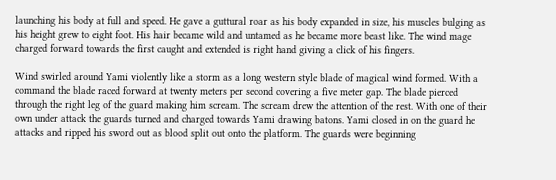launching his body at full and speed. He gave a guttural roar as his body expanded in size, his muscles bulging as his height grew to eight foot. His hair became wild and untamed as he became more beast like. The wind mage charged forward towards the first caught and extended is right hand giving a click of his fingers.

Wind swirled around Yami violently like a storm as a long western style blade of magical wind formed. With a command the blade raced forward at twenty meters per second covering a five meter gap. The blade pierced through the right leg of the guard making him scream. The scream drew the attention of the rest. With one of their own under attack the guards turned and charged towards Yami drawing batons. Yami closed in on the guard he attacks and ripped his sword out as blood split out onto the platform. The guards were beginning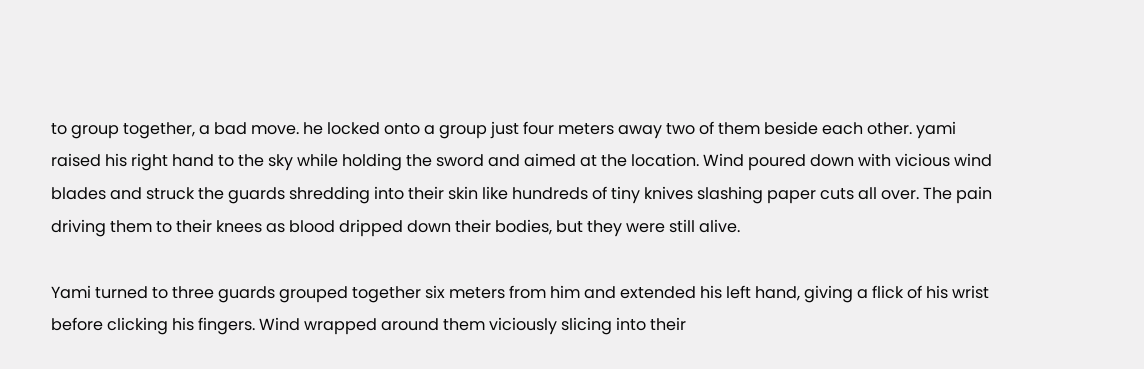to group together, a bad move. he locked onto a group just four meters away two of them beside each other. yami raised his right hand to the sky while holding the sword and aimed at the location. Wind poured down with vicious wind blades and struck the guards shredding into their skin like hundreds of tiny knives slashing paper cuts all over. The pain driving them to their knees as blood dripped down their bodies, but they were still alive.

Yami turned to three guards grouped together six meters from him and extended his left hand, giving a flick of his wrist before clicking his fingers. Wind wrapped around them viciously slicing into their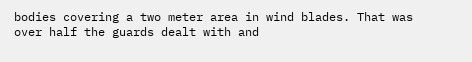bodies covering a two meter area in wind blades. That was over half the guards dealt with and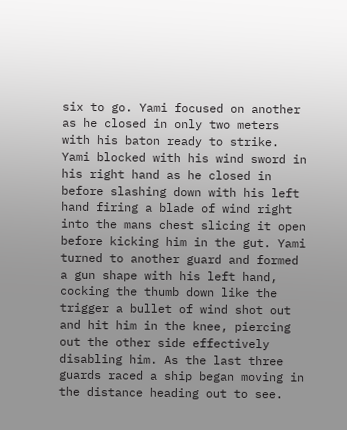six to go. Yami focused on another as he closed in only two meters with his baton ready to strike. Yami blocked with his wind sword in his right hand as he closed in before slashing down with his left hand firing a blade of wind right into the mans chest slicing it open before kicking him in the gut. Yami turned to another guard and formed a gun shape with his left hand, cocking the thumb down like the trigger a bullet of wind shot out and hit him in the knee, piercing out the other side effectively disabling him. As the last three guards raced a ship began moving in the distance heading out to see.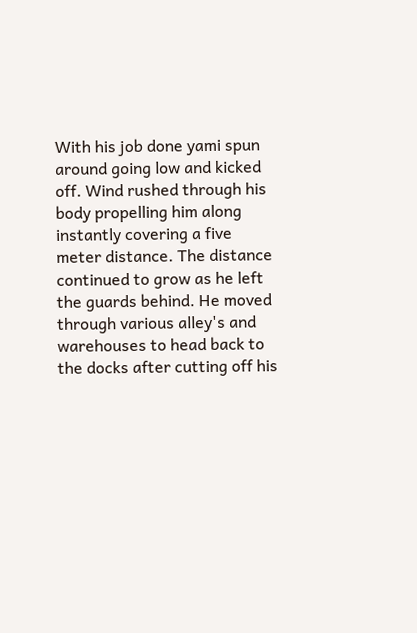With his job done yami spun around going low and kicked off. Wind rushed through his body propelling him along instantly covering a five meter distance. The distance continued to grow as he left the guards behind. He moved through various alley's and warehouses to head back to the docks after cutting off his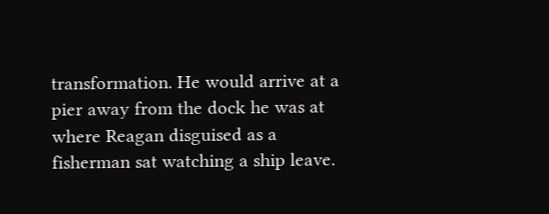transformation. He would arrive at a pier away from the dock he was at where Reagan disguised as a fisherman sat watching a ship leave.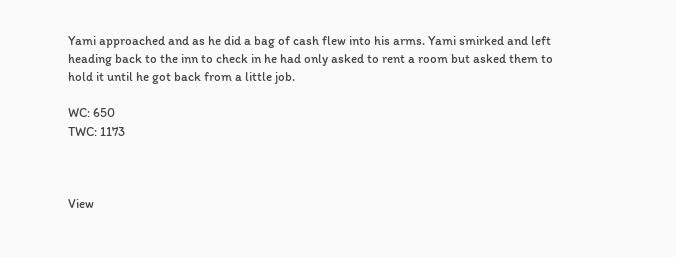Yami approached and as he did a bag of cash flew into his arms. Yami smirked and left heading back to the inn to check in he had only asked to rent a room but asked them to hold it until he got back from a little job.

WC: 650
TWC: 1173



View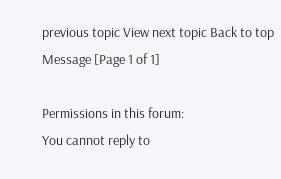previous topic View next topic Back to top  Message [Page 1 of 1]

Permissions in this forum:
You cannot reply to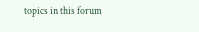topics in this forum